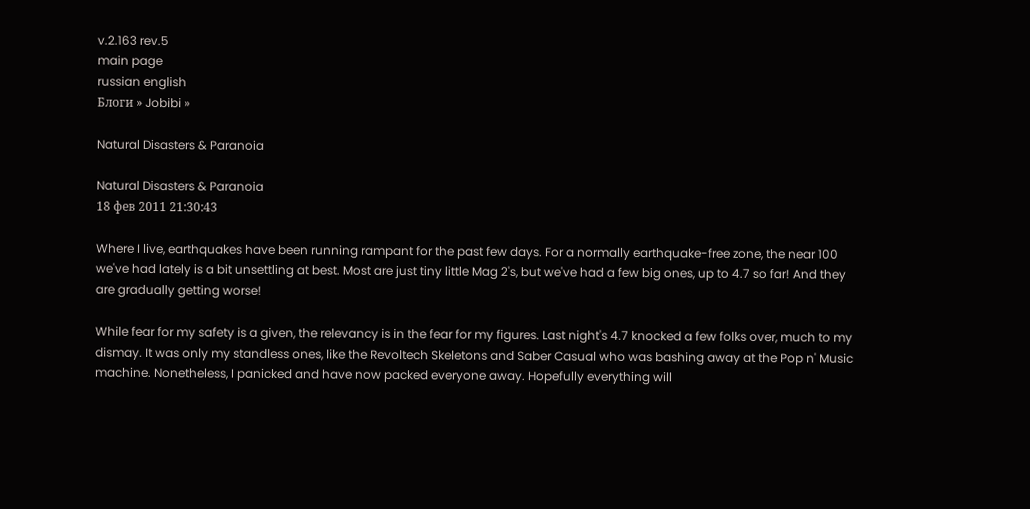v.2.163 rev.5
main page
russian english
Блоги » Jobibi »

Natural Disasters & Paranoia

Natural Disasters & Paranoia
18 фев 2011 21:30:43

Where I live, earthquakes have been running rampant for the past few days. For a normally earthquake-free zone, the near 100 we've had lately is a bit unsettling at best. Most are just tiny little Mag 2's, but we've had a few big ones, up to 4.7 so far! And they are gradually getting worse!

While fear for my safety is a given, the relevancy is in the fear for my figures. Last night's 4.7 knocked a few folks over, much to my dismay. It was only my standless ones, like the Revoltech Skeletons and Saber Casual who was bashing away at the Pop n' Music machine. Nonetheless, I panicked and have now packed everyone away. Hopefully everything will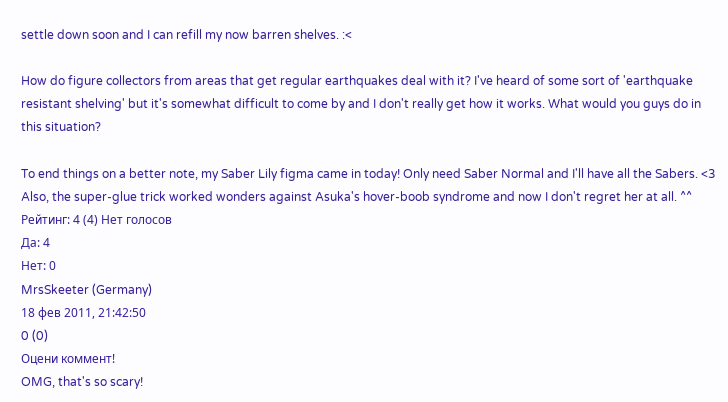settle down soon and I can refill my now barren shelves. :<

How do figure collectors from areas that get regular earthquakes deal with it? I've heard of some sort of 'earthquake resistant shelving' but it's somewhat difficult to come by and I don't really get how it works. What would you guys do in this situation?

To end things on a better note, my Saber Lily figma came in today! Only need Saber Normal and I'll have all the Sabers. <3 Also, the super-glue trick worked wonders against Asuka's hover-boob syndrome and now I don't regret her at all. ^^
Рейтинг: 4 (4) Нет голосов
Да: 4
Нет: 0
MrsSkeeter (Germany)
18 фев 2011, 21:42:50
0 (0)
Оцени коммент!
OMG, that's so scary!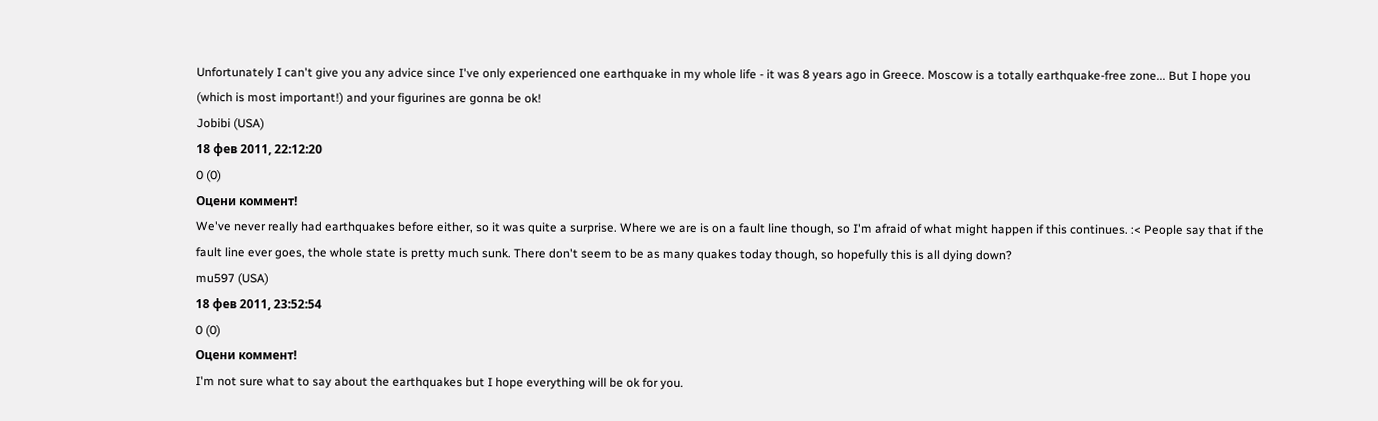Unfortunately I can't give you any advice since I've only experienced one earthquake in my whole life - it was 8 years ago in Greece. Moscow is a totally earthquake-free zone... But I hope you (which is most important!) and your figurines are gonna be ok!
Jobibi (USA)
18 фев 2011, 22:12:20
0 (0)
Оцени коммент!
We've never really had earthquakes before either, so it was quite a surprise. Where we are is on a fault line though, so I'm afraid of what might happen if this continues. :< People say that if the fault line ever goes, the whole state is pretty much sunk. There don't seem to be as many quakes today though, so hopefully this is all dying down?
mu597 (USA)
18 фев 2011, 23:52:54
0 (0)
Оцени коммент!
I'm not sure what to say about the earthquakes but I hope everything will be ok for you.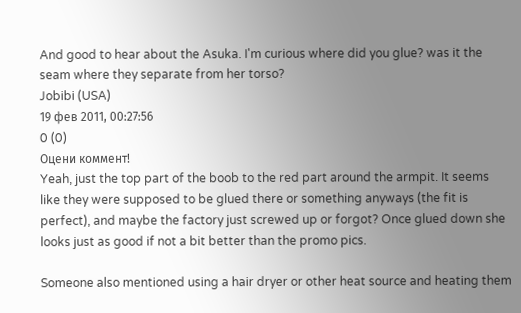And good to hear about the Asuka. I'm curious where did you glue? was it the seam where they separate from her torso?
Jobibi (USA)
19 фев 2011, 00:27:56
0 (0)
Оцени коммент!
Yeah, just the top part of the boob to the red part around the armpit. It seems like they were supposed to be glued there or something anyways (the fit is perfect), and maybe the factory just screwed up or forgot? Once glued down she looks just as good if not a bit better than the promo pics.

Someone also mentioned using a hair dryer or other heat source and heating them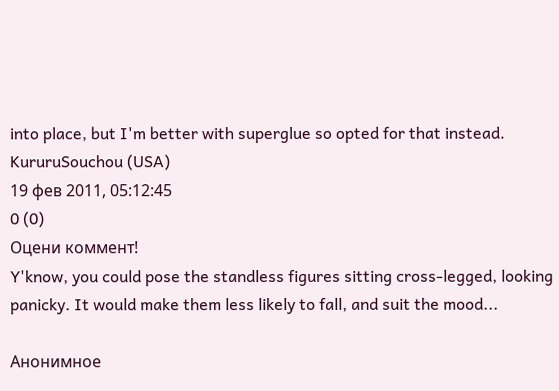into place, but I'm better with superglue so opted for that instead.
KururuSouchou (USA)
19 фев 2011, 05:12:45
0 (0)
Оцени коммент!
Y'know, you could pose the standless figures sitting cross-legged, looking panicky. It would make them less likely to fall, and suit the mood...

Анонимное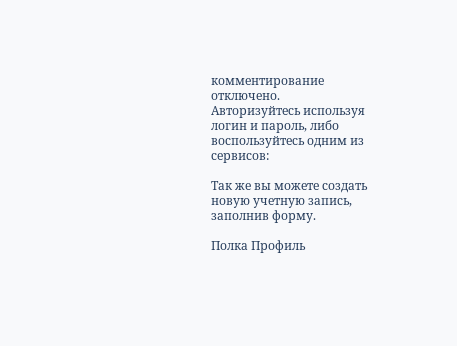комментирование отключено.
Авторизуйтесь используя логин и пароль, либо воспользуйтесь одним из сервисов:

Так же вы можете создать новую учетную запись, заполнив форму.

Полка Профиль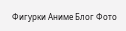Фигурки Аниме Блог Фото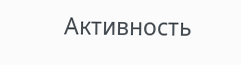Активность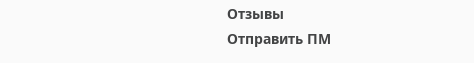Отзывы
Отправить ПМ